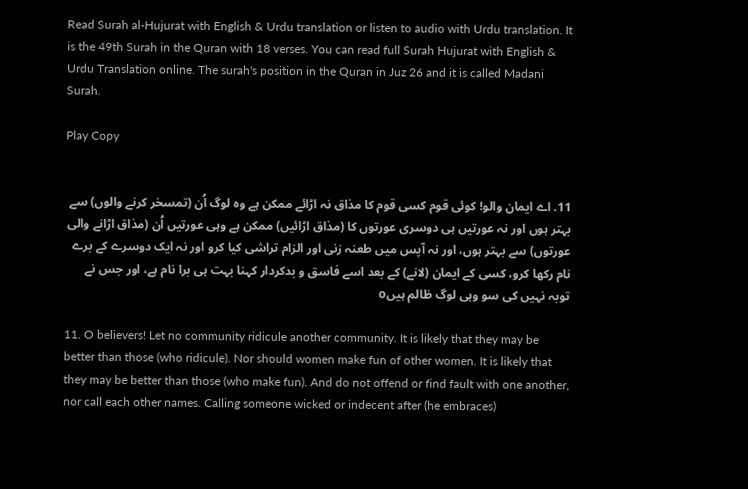Read Surah al-Hujurat with English & Urdu translation or listen to audio with Urdu translation. It is the 49th Surah in the Quran with 18 verses. You can read full Surah Hujurat with English & Urdu Translation online. The surah's position in the Quran in Juz 26 and it is called Madani Surah.

Play Copy


11. اے ایمان والو! کوئی قوم کسی قوم کا مذاق نہ اڑائے ممکن ہے وہ لوگ اُن (تمسخر کرنے والوں) سے بہتر ہوں اور نہ عورتیں ہی دوسری عورتوں کا (مذاق اڑائیں) ممکن ہے وہی عورتیں اُن (مذاق اڑانے والی عورتوں) سے بہتر ہوں، اور نہ آپس میں طعنہ زنی اور الزام تراشی کیا کرو اور نہ ایک دوسرے کے برے نام رکھا کرو، کسی کے ایمان (لانے) کے بعد اسے فاسق و بدکردار کہنا بہت ہی برا نام ہے، اور جس نے توبہ نہیں کی سو وہی لوگ ظالم ہیںo

11. O believers! Let no community ridicule another community. It is likely that they may be better than those (who ridicule). Nor should women make fun of other women. It is likely that they may be better than those (who make fun). And do not offend or find fault with one another, nor call each other names. Calling someone wicked or indecent after (he embraces)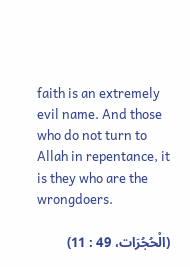faith is an extremely evil name. And those who do not turn to Allah in repentance, it is they who are the wrongdoers.

(الْحُجُرَات، 49 : 11)